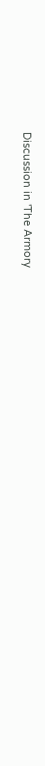Discussion in 'The Armory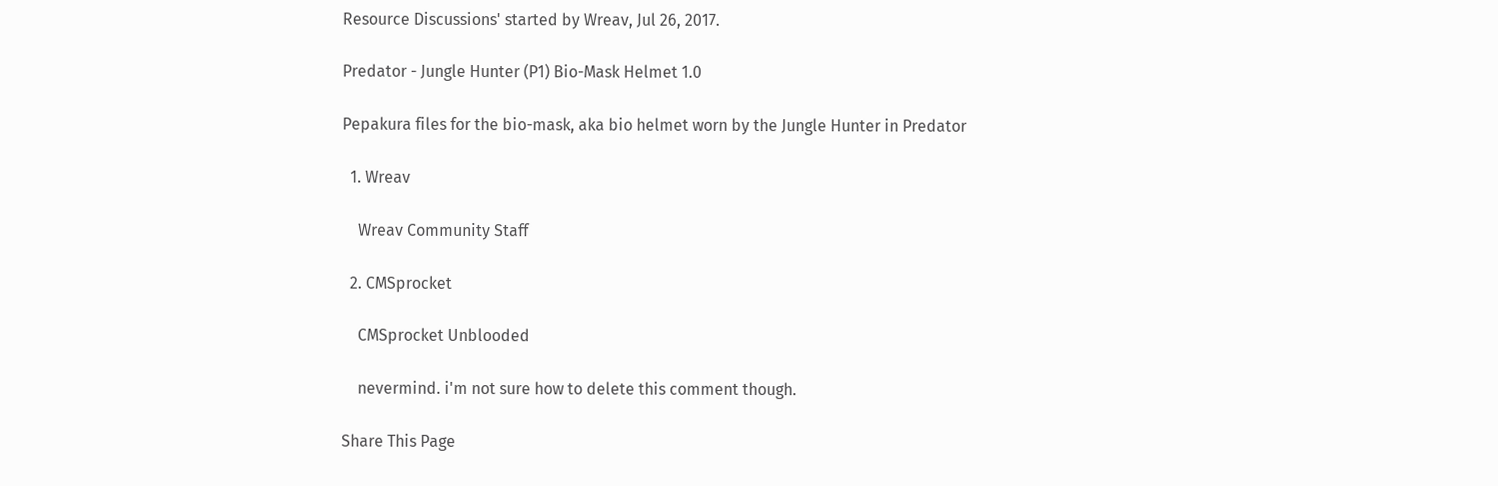Resource Discussions' started by Wreav, Jul 26, 2017.

Predator - Jungle Hunter (P1) Bio-Mask Helmet 1.0

Pepakura files for the bio-mask, aka bio helmet worn by the Jungle Hunter in Predator

  1. Wreav

    Wreav Community Staff

  2. CMSprocket

    CMSprocket Unblooded

    nevermind. i'm not sure how to delete this comment though.

Share This Page